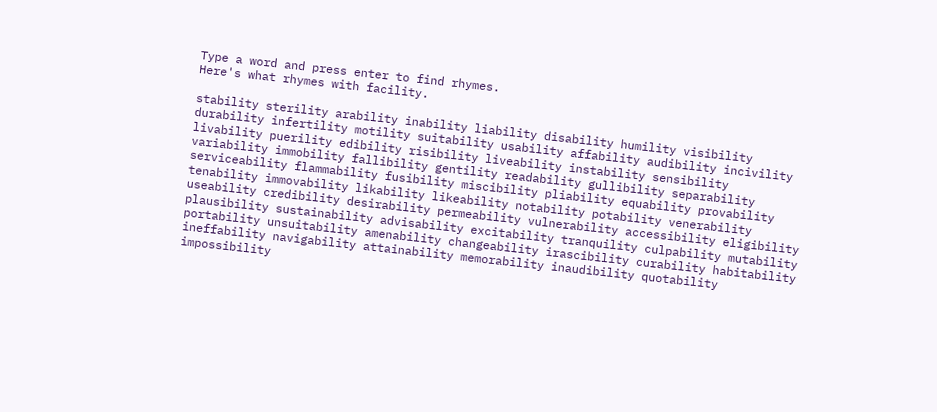Type a word and press enter to find rhymes.
Here's what rhymes with facility.

stability sterility arability inability liability disability humility visibility durability infertility motility suitability usability affability audibility incivility livability puerility edibility risibility liveability instability sensibility variability immobility fallibility gentility readability gullibility separability serviceability flammability fusibility miscibility pliability equability provability tenability immovability likability likeability notability potability venerability useability credibility desirability permeability vulnerability accessibility eligibility plausibility sustainability advisability excitability tranquility culpability mutability portability unsuitability amenability changeability irascibility curability habitability ineffability navigability attainability memorability inaudibility quotability impossibility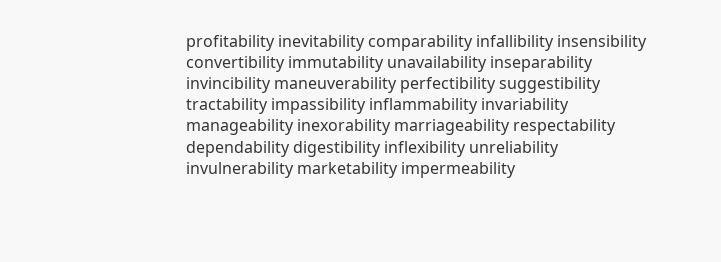profitability inevitability comparability infallibility insensibility convertibility immutability unavailability inseparability invincibility maneuverability perfectibility suggestibility tractability impassibility inflammability invariability manageability inexorability marriageability respectability dependability digestibility inflexibility unreliability invulnerability marketability impermeability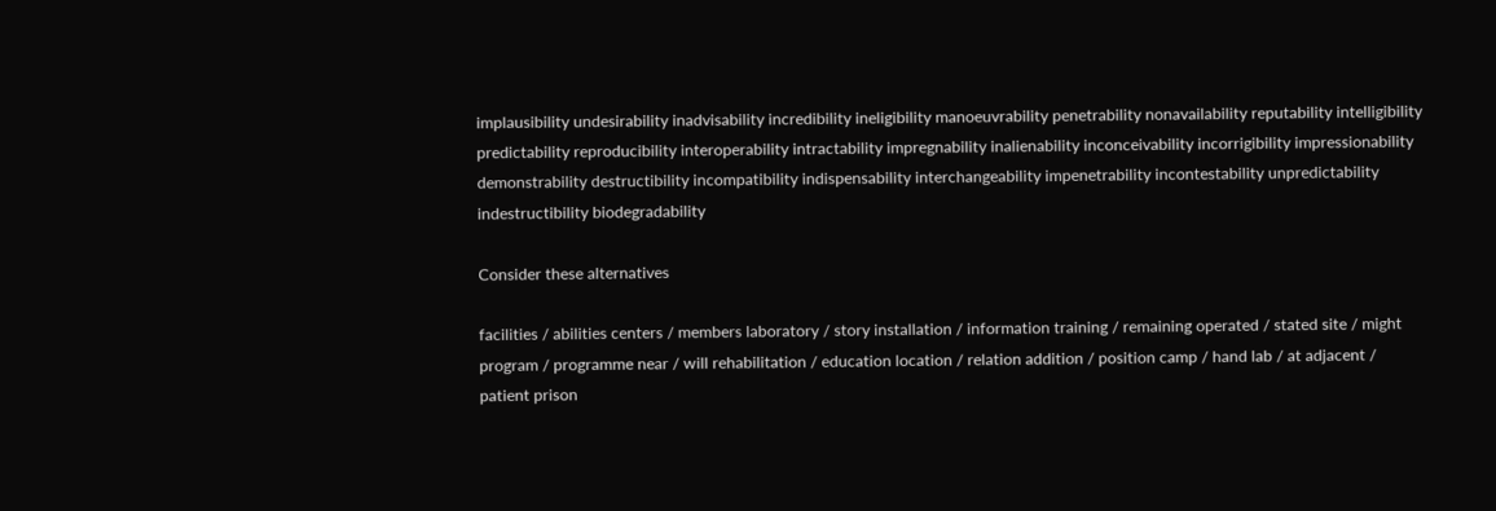implausibility undesirability inadvisability incredibility ineligibility manoeuvrability penetrability nonavailability reputability intelligibility predictability reproducibility interoperability intractability impregnability inalienability inconceivability incorrigibility impressionability demonstrability destructibility incompatibility indispensability interchangeability impenetrability incontestability unpredictability indestructibility biodegradability

Consider these alternatives

facilities / abilities centers / members laboratory / story installation / information training / remaining operated / stated site / might program / programme near / will rehabilitation / education location / relation addition / position camp / hand lab / at adjacent / patient prison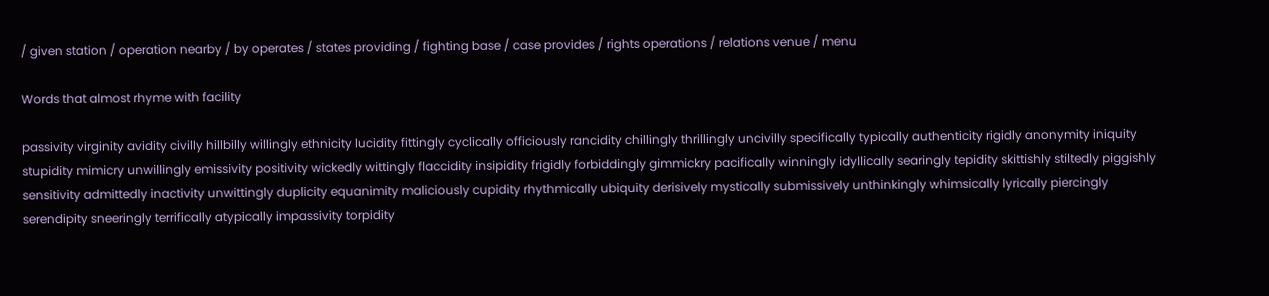/ given station / operation nearby / by operates / states providing / fighting base / case provides / rights operations / relations venue / menu

Words that almost rhyme with facility

passivity virginity avidity civilly hillbilly willingly ethnicity lucidity fittingly cyclically officiously rancidity chillingly thrillingly uncivilly specifically typically authenticity rigidly anonymity iniquity stupidity mimicry unwillingly emissivity positivity wickedly wittingly flaccidity insipidity frigidly forbiddingly gimmickry pacifically winningly idyllically searingly tepidity skittishly stiltedly piggishly sensitivity admittedly inactivity unwittingly duplicity equanimity maliciously cupidity rhythmically ubiquity derisively mystically submissively unthinkingly whimsically lyrically piercingly serendipity sneeringly terrifically atypically impassivity torpidity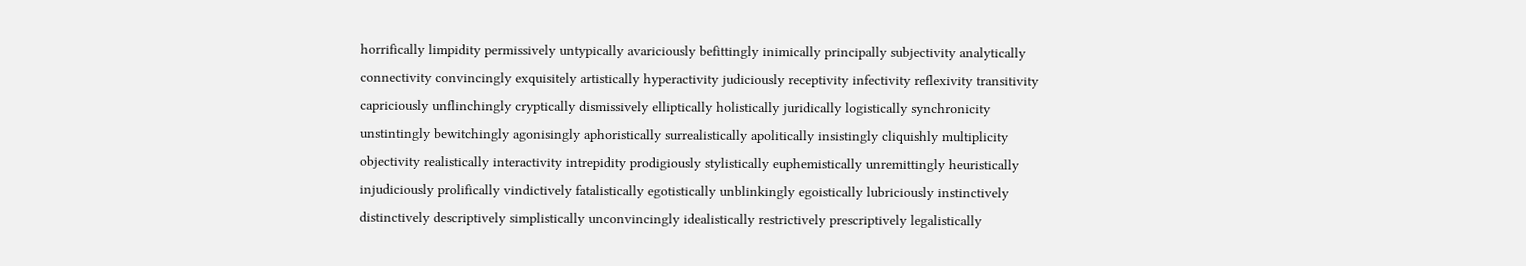horrifically limpidity permissively untypically avariciously befittingly inimically principally subjectivity analytically connectivity convincingly exquisitely artistically hyperactivity judiciously receptivity infectivity reflexivity transitivity capriciously unflinchingly cryptically dismissively elliptically holistically juridically logistically synchronicity unstintingly bewitchingly agonisingly aphoristically surrealistically apolitically insistingly cliquishly multiplicity objectivity realistically interactivity intrepidity prodigiously stylistically euphemistically unremittingly heuristically injudiciously prolifically vindictively fatalistically egotistically unblinkingly egoistically lubriciously instinctively distinctively descriptively simplistically unconvincingly idealistically restrictively prescriptively legalistically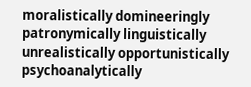moralistically domineeringly patronymically linguistically unrealistically opportunistically psychoanalytically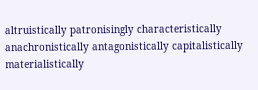altruistically patronisingly characteristically anachronistically antagonistically capitalistically materialistically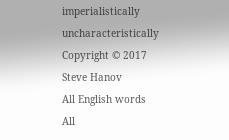imperialistically uncharacteristically
Copyright © 2017 Steve Hanov
All English words All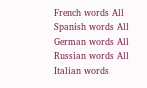French words All Spanish words All German words All Russian words All Italian words